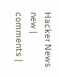Hacker News new | comments |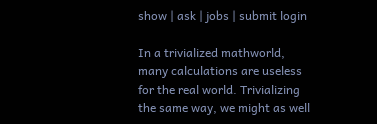show | ask | jobs | submit login

In a trivialized mathworld, many calculations are useless for the real world. Trivializing the same way, we might as well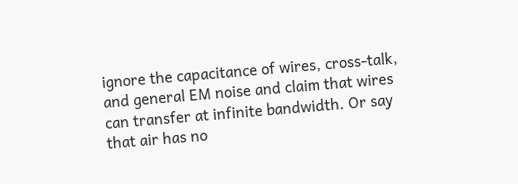ignore the capacitance of wires, cross-talk, and general EM noise and claim that wires can transfer at infinite bandwidth. Or say that air has no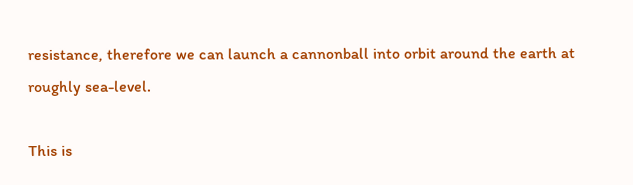resistance, therefore we can launch a cannonball into orbit around the earth at roughly sea-level.

This is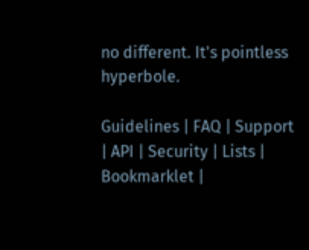no different. It's pointless hyperbole.

Guidelines | FAQ | Support | API | Security | Lists | Bookmarklet |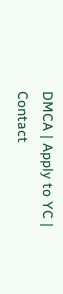DMCA | Apply to YC | Contact